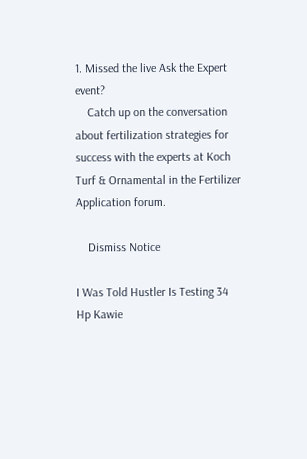1. Missed the live Ask the Expert event?
    Catch up on the conversation about fertilization strategies for success with the experts at Koch Turf & Ornamental in the Fertilizer Application forum.

    Dismiss Notice

I Was Told Hustler Is Testing 34 Hp Kawie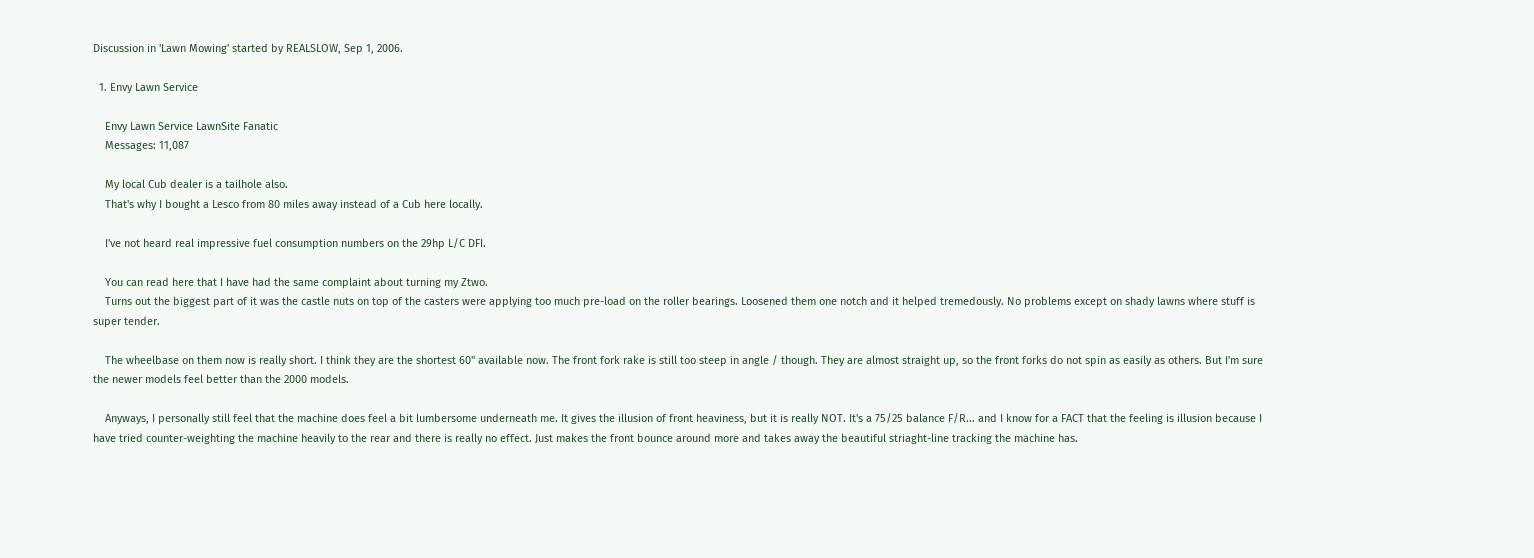Discussion in 'Lawn Mowing' started by REALSLOW, Sep 1, 2006.

  1. Envy Lawn Service

    Envy Lawn Service LawnSite Fanatic
    Messages: 11,087

    My local Cub dealer is a tailhole also.
    That's why I bought a Lesco from 80 miles away instead of a Cub here locally.

    I've not heard real impressive fuel consumption numbers on the 29hp L/C DFI.

    You can read here that I have had the same complaint about turning my Ztwo.
    Turns out the biggest part of it was the castle nuts on top of the casters were applying too much pre-load on the roller bearings. Loosened them one notch and it helped tremedously. No problems except on shady lawns where stuff is super tender.

    The wheelbase on them now is really short. I think they are the shortest 60" available now. The front fork rake is still too steep in angle / though. They are almost straight up, so the front forks do not spin as easily as others. But I'm sure the newer models feel better than the 2000 models.

    Anyways, I personally still feel that the machine does feel a bit lumbersome underneath me. It gives the illusion of front heaviness, but it is really NOT. It's a 75/25 balance F/R... and I know for a FACT that the feeling is illusion because I have tried counter-weighting the machine heavily to the rear and there is really no effect. Just makes the front bounce around more and takes away the beautiful striaght-line tracking the machine has.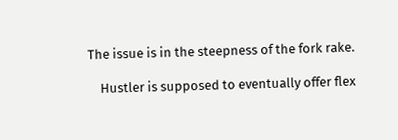The issue is in the steepness of the fork rake.

    Hustler is supposed to eventually offer flex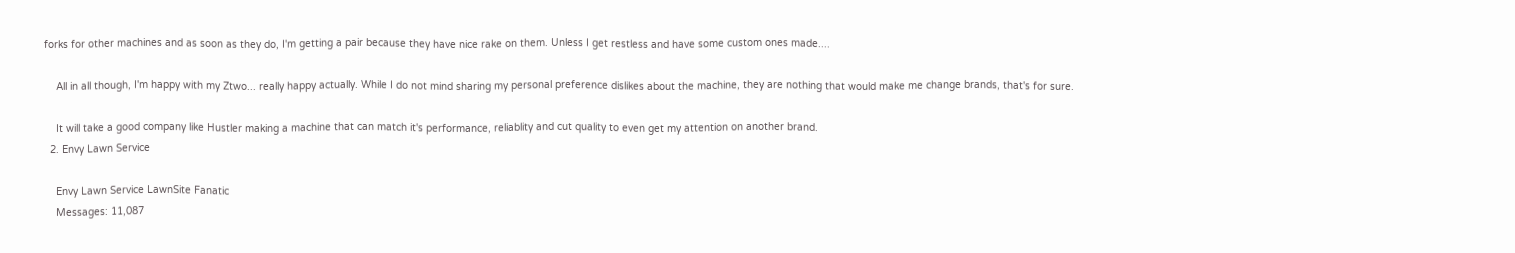forks for other machines and as soon as they do, I'm getting a pair because they have nice rake on them. Unless I get restless and have some custom ones made....

    All in all though, I'm happy with my Ztwo... really happy actually. While I do not mind sharing my personal preference dislikes about the machine, they are nothing that would make me change brands, that's for sure.

    It will take a good company like Hustler making a machine that can match it's performance, reliablity and cut quality to even get my attention on another brand.
  2. Envy Lawn Service

    Envy Lawn Service LawnSite Fanatic
    Messages: 11,087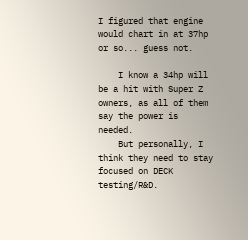I figured that engine would chart in at 37hp or so... guess not.

    I know a 34hp will be a hit with Super Z owners, as all of them say the power is needed.
    But personally, I think they need to stay focused on DECK testing/R&D.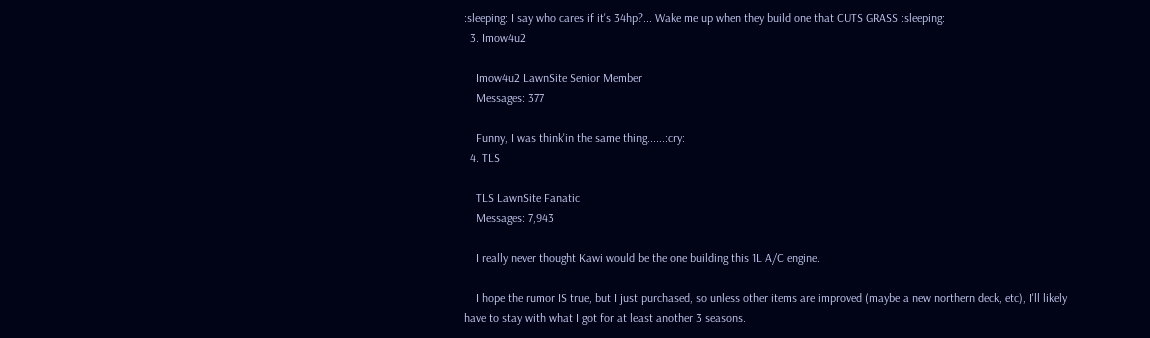:sleeping: I say who cares if it's 34hp?... Wake me up when they build one that CUTS GRASS :sleeping:
  3. Imow4u2

    Imow4u2 LawnSite Senior Member
    Messages: 377

    Funny, I was think'in the same thing......:cry:
  4. TLS

    TLS LawnSite Fanatic
    Messages: 7,943

    I really never thought Kawi would be the one building this 1L A/C engine.

    I hope the rumor IS true, but I just purchased, so unless other items are improved (maybe a new northern deck, etc), I'll likely have to stay with what I got for at least another 3 seasons.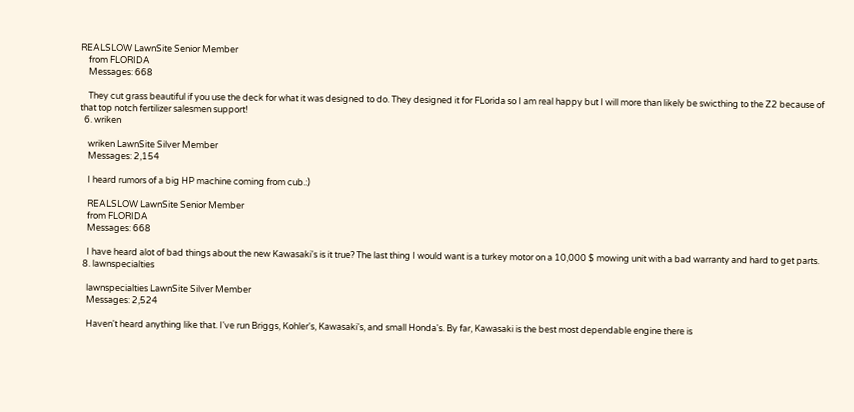REALSLOW LawnSite Senior Member
    from FLORIDA
    Messages: 668

    They cut grass beautiful if you use the deck for what it was designed to do. They designed it for FLorida so I am real happy but I will more than likely be swicthing to the Z2 because of that top notch fertilizer salesmen support!
  6. wriken

    wriken LawnSite Silver Member
    Messages: 2,154

    I heard rumors of a big HP machine coming from cub.:)

    REALSLOW LawnSite Senior Member
    from FLORIDA
    Messages: 668

    I have heard alot of bad things about the new Kawasaki's is it true? The last thing I would want is a turkey motor on a 10,000 $ mowing unit with a bad warranty and hard to get parts.
  8. lawnspecialties

    lawnspecialties LawnSite Silver Member
    Messages: 2,524

    Haven't heard anything like that. I've run Briggs, Kohler's, Kawasaki's, and small Honda's. By far, Kawasaki is the best most dependable engine there is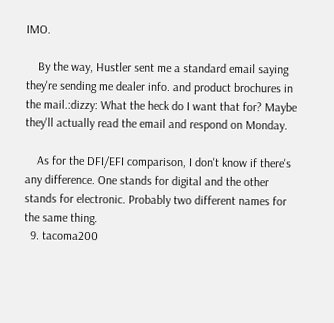IMO.

    By the way, Hustler sent me a standard email saying they're sending me dealer info. and product brochures in the mail.:dizzy: What the heck do I want that for? Maybe they'll actually read the email and respond on Monday.

    As for the DFI/EFI comparison, I don't know if there's any difference. One stands for digital and the other stands for electronic. Probably two different names for the same thing.
  9. tacoma200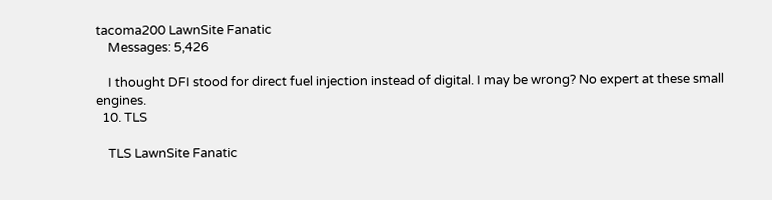tacoma200 LawnSite Fanatic
    Messages: 5,426

    I thought DFI stood for direct fuel injection instead of digital. I may be wrong? No expert at these small engines.
  10. TLS

    TLS LawnSite Fanatic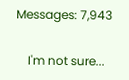Messages: 7,943

    I'm not sure...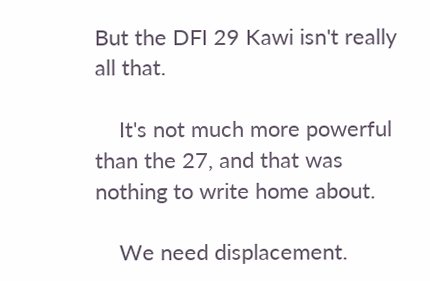But the DFI 29 Kawi isn't really all that.

    It's not much more powerful than the 27, and that was nothing to write home about.

    We need displacement.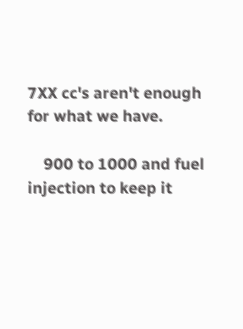7XX cc's aren't enough for what we have.

    900 to 1000 and fuel injection to keep it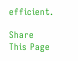efficient.

Share This Page